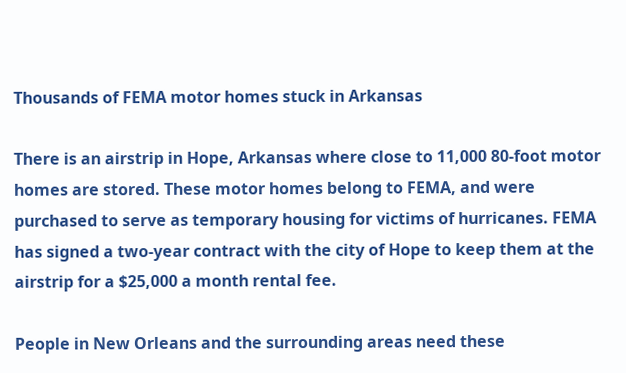Thousands of FEMA motor homes stuck in Arkansas

There is an airstrip in Hope, Arkansas where close to 11,000 80-foot motor homes are stored. These motor homes belong to FEMA, and were purchased to serve as temporary housing for victims of hurricanes. FEMA has signed a two-year contract with the city of Hope to keep them at the airstrip for a $25,000 a month rental fee.

People in New Orleans and the surrounding areas need these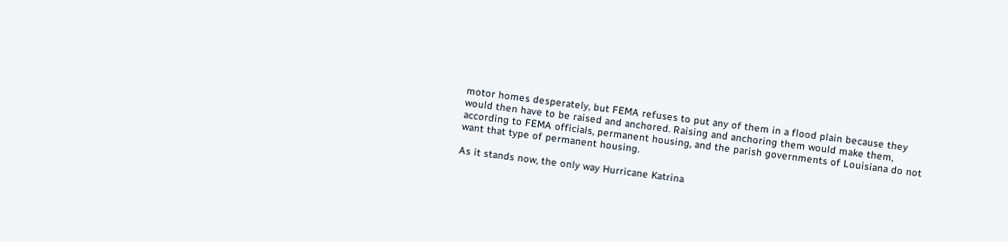motor homes desperately, but FEMA refuses to put any of them in a flood plain because they would then have to be raised and anchored. Raising and anchoring them would make them, according to FEMA officials, permanent housing, and the parish governments of Louisiana do not want that type of permanent housing.

As it stands now, the only way Hurricane Katrina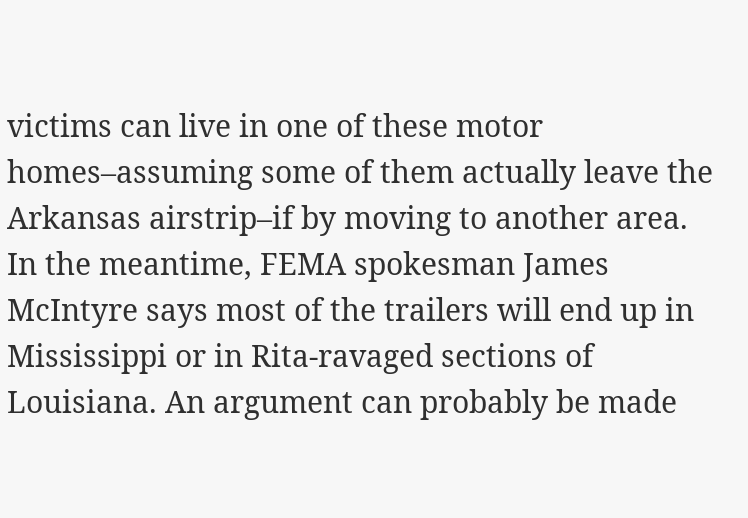victims can live in one of these motor homes–assuming some of them actually leave the Arkansas airstrip–if by moving to another area. In the meantime, FEMA spokesman James McIntyre says most of the trailers will end up in Mississippi or in Rita-ravaged sections of Louisiana. An argument can probably be made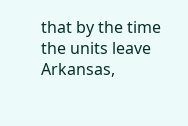that by the time the units leave Arkansas,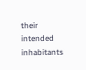their intended inhabitants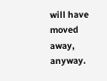will have moved away, anyway.